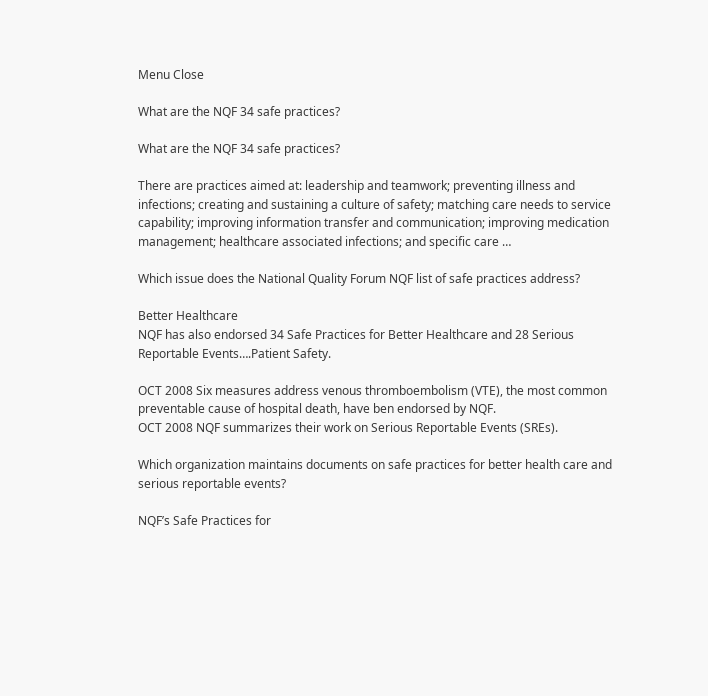Menu Close

What are the NQF 34 safe practices?

What are the NQF 34 safe practices?

There are practices aimed at: leadership and teamwork; preventing illness and infections; creating and sustaining a culture of safety; matching care needs to service capability; improving information transfer and communication; improving medication management; healthcare associated infections; and specific care …

Which issue does the National Quality Forum NQF list of safe practices address?

Better Healthcare
NQF has also endorsed 34 Safe Practices for Better Healthcare and 28 Serious Reportable Events….Patient Safety.

OCT 2008 Six measures address venous thromboembolism (VTE), the most common preventable cause of hospital death, have ben endorsed by NQF.
OCT 2008 NQF summarizes their work on Serious Reportable Events (SREs).

Which organization maintains documents on safe practices for better health care and serious reportable events?

NQF’s Safe Practices for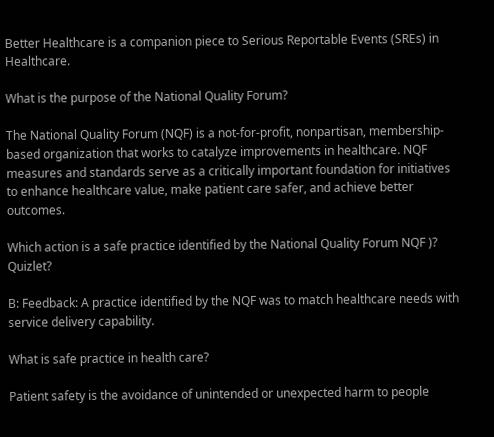Better Healthcare is a companion piece to Serious Reportable Events (SREs) in Healthcare.

What is the purpose of the National Quality Forum?

The National Quality Forum (NQF) is a not-for-profit, nonpartisan, membership-based organization that works to catalyze improvements in healthcare. NQF measures and standards serve as a critically important foundation for initiatives to enhance healthcare value, make patient care safer, and achieve better outcomes.

Which action is a safe practice identified by the National Quality Forum NQF )? Quizlet?

B: Feedback: A practice identified by the NQF was to match healthcare needs with service delivery capability.

What is safe practice in health care?

Patient safety is the avoidance of unintended or unexpected harm to people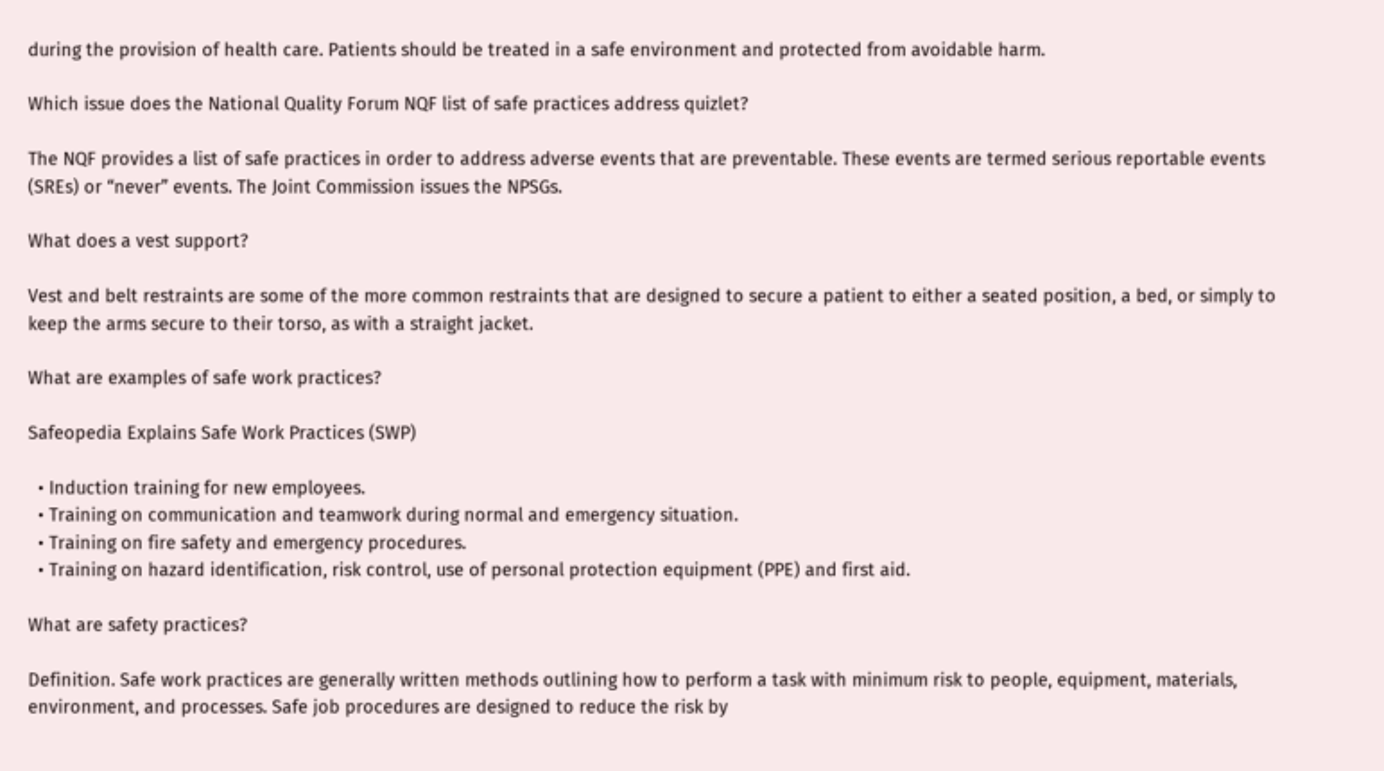during the provision of health care. Patients should be treated in a safe environment and protected from avoidable harm.

Which issue does the National Quality Forum NQF list of safe practices address quizlet?

The NQF provides a list of safe practices in order to address adverse events that are preventable. These events are termed serious reportable events (SREs) or “never” events. The Joint Commission issues the NPSGs.

What does a vest support?

Vest and belt restraints are some of the more common restraints that are designed to secure a patient to either a seated position, a bed, or simply to keep the arms secure to their torso, as with a straight jacket.

What are examples of safe work practices?

Safeopedia Explains Safe Work Practices (SWP)

  • Induction training for new employees.
  • Training on communication and teamwork during normal and emergency situation.
  • Training on fire safety and emergency procedures.
  • Training on hazard identification, risk control, use of personal protection equipment (PPE) and first aid.

What are safety practices?

Definition. Safe work practices are generally written methods outlining how to perform a task with minimum risk to people, equipment, materials, environment, and processes. Safe job procedures are designed to reduce the risk by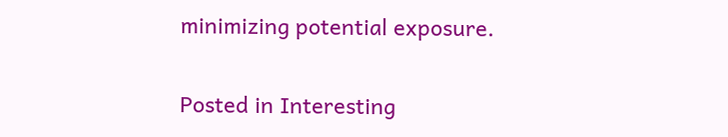minimizing potential exposure.

Posted in Interesting